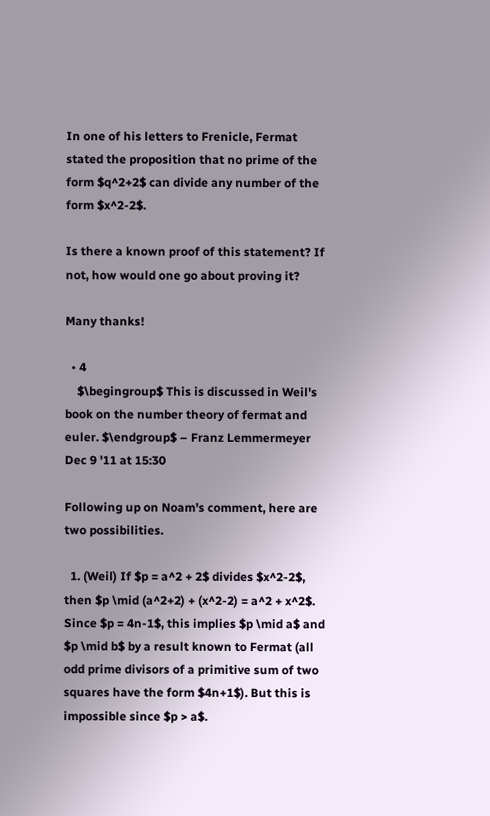In one of his letters to Frenicle, Fermat stated the proposition that no prime of the form $q^2+2$ can divide any number of the form $x^2-2$.

Is there a known proof of this statement? If not, how would one go about proving it?

Many thanks!

  • 4
    $\begingroup$ This is discussed in Weil's book on the number theory of fermat and euler. $\endgroup$ – Franz Lemmermeyer Dec 9 '11 at 15:30

Following up on Noam's comment, here are two possibilities.

  1. (Weil) If $p = a^2 + 2$ divides $x^2-2$, then $p \mid (a^2+2) + (x^2-2) = a^2 + x^2$. Since $p = 4n-1$, this implies $p \mid a$ and $p \mid b$ by a result known to Fermat (all odd prime divisors of a primitive sum of two squares have the form $4n+1$). But this is impossible since $p > a$.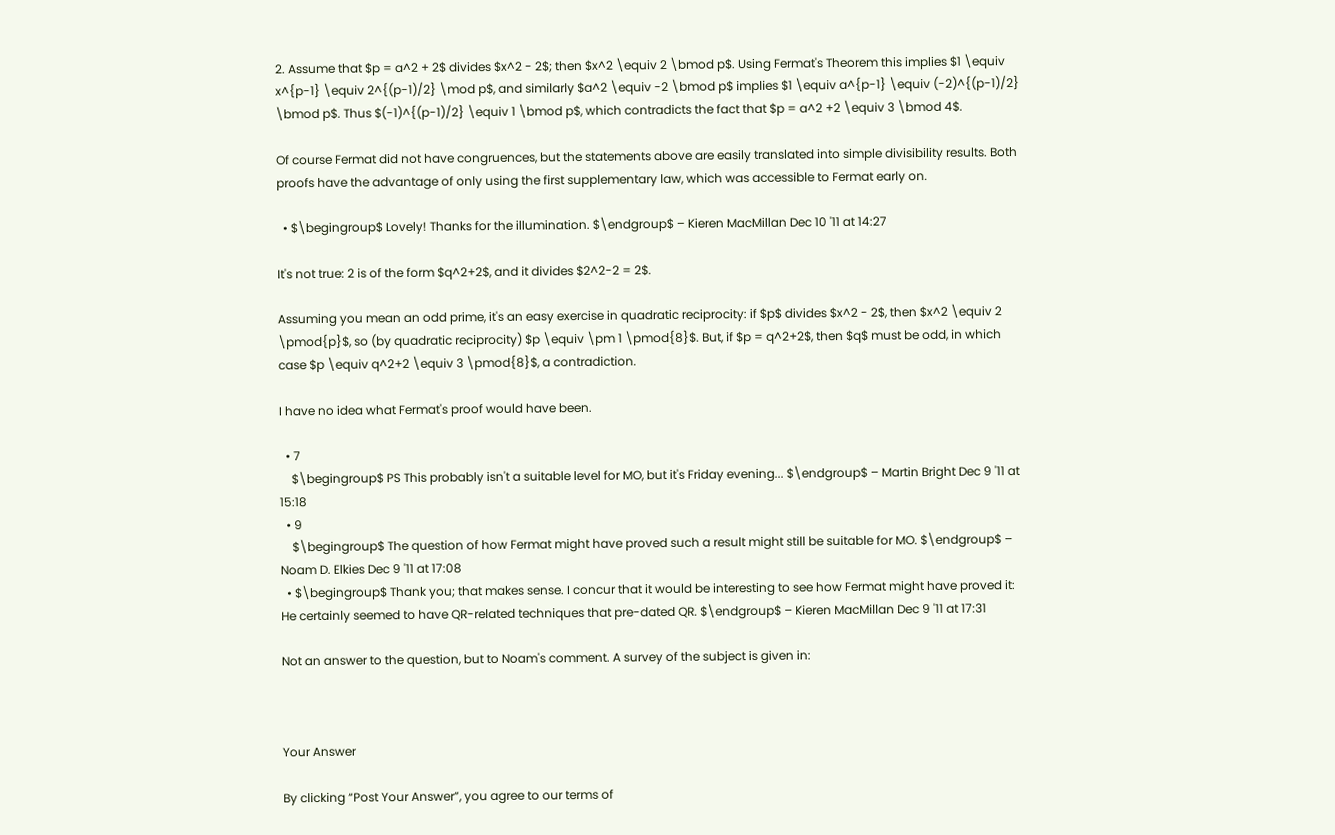2. Assume that $p = a^2 + 2$ divides $x^2 - 2$; then $x^2 \equiv 2 \bmod p$. Using Fermat's Theorem this implies $1 \equiv x^{p-1} \equiv 2^{(p-1)/2} \mod p$, and similarly $a^2 \equiv -2 \bmod p$ implies $1 \equiv a^{p-1} \equiv (-2)^{(p-1)/2} \bmod p$. Thus $(-1)^{(p-1)/2} \equiv 1 \bmod p$, which contradicts the fact that $p = a^2 +2 \equiv 3 \bmod 4$.

Of course Fermat did not have congruences, but the statements above are easily translated into simple divisibility results. Both proofs have the advantage of only using the first supplementary law, which was accessible to Fermat early on.

  • $\begingroup$ Lovely! Thanks for the illumination. $\endgroup$ – Kieren MacMillan Dec 10 '11 at 14:27

It's not true: 2 is of the form $q^2+2$, and it divides $2^2-2 = 2$.

Assuming you mean an odd prime, it's an easy exercise in quadratic reciprocity: if $p$ divides $x^2 - 2$, then $x^2 \equiv 2 \pmod{p}$, so (by quadratic reciprocity) $p \equiv \pm 1 \pmod{8}$. But, if $p = q^2+2$, then $q$ must be odd, in which case $p \equiv q^2+2 \equiv 3 \pmod{8}$, a contradiction.

I have no idea what Fermat's proof would have been.

  • 7
    $\begingroup$ PS This probably isn't a suitable level for MO, but it's Friday evening... $\endgroup$ – Martin Bright Dec 9 '11 at 15:18
  • 9
    $\begingroup$ The question of how Fermat might have proved such a result might still be suitable for MO. $\endgroup$ – Noam D. Elkies Dec 9 '11 at 17:08
  • $\begingroup$ Thank you; that makes sense. I concur that it would be interesting to see how Fermat might have proved it: He certainly seemed to have QR-related techniques that pre-dated QR. $\endgroup$ – Kieren MacMillan Dec 9 '11 at 17:31

Not an answer to the question, but to Noam's comment. A survey of the subject is given in:



Your Answer

By clicking “Post Your Answer”, you agree to our terms of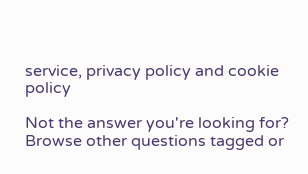service, privacy policy and cookie policy

Not the answer you're looking for? Browse other questions tagged or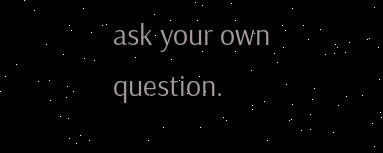ask your own question.